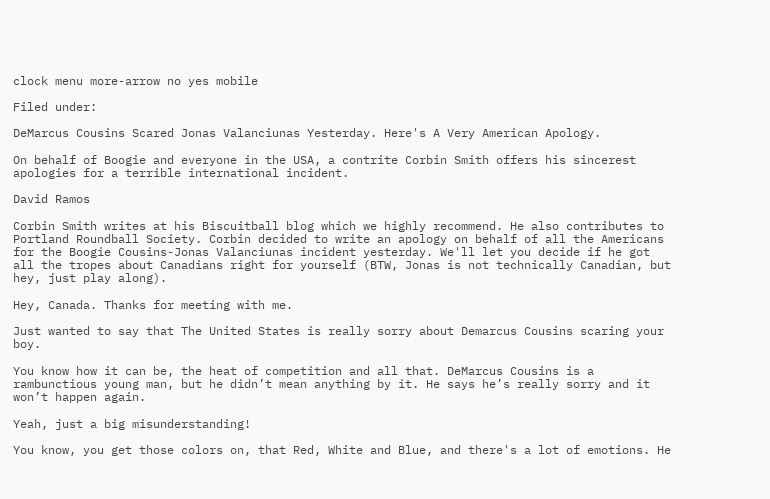clock menu more-arrow no yes mobile

Filed under:

DeMarcus Cousins Scared Jonas Valanciunas Yesterday. Here's A Very American Apology.

On behalf of Boogie and everyone in the USA, a contrite Corbin Smith offers his sincerest apologies for a terrible international incident.

David Ramos

Corbin Smith writes at his Biscuitball blog which we highly recommend. He also contributes to Portland Roundball Society. Corbin decided to write an apology on behalf of all the Americans for the Boogie Cousins-Jonas Valanciunas incident yesterday. We'll let you decide if he got all the tropes about Canadians right for yourself (BTW, Jonas is not technically Canadian, but hey, just play along).

Hey, Canada. Thanks for meeting with me.

Just wanted to say that The United States is really sorry about Demarcus Cousins scaring your boy.

You know how it can be, the heat of competition and all that. DeMarcus Cousins is a rambunctious young man, but he didn’t mean anything by it. He says he’s really sorry and it won’t happen again.

Yeah, just a big misunderstanding!

You know, you get those colors on, that Red, White and Blue, and there's a lot of emotions. He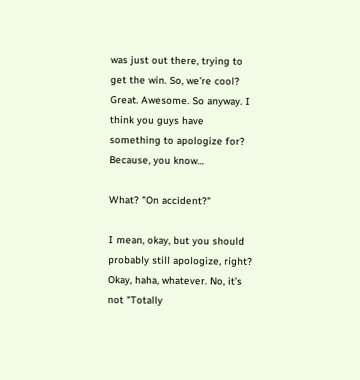was just out there, trying to get the win. So, we’re cool? Great. Awesome. So anyway. I think you guys have something to apologize for? Because, you know…

What? "On accident?"

I mean, okay, but you should probably still apologize, right? Okay, haha, whatever. No, it’s not "Totally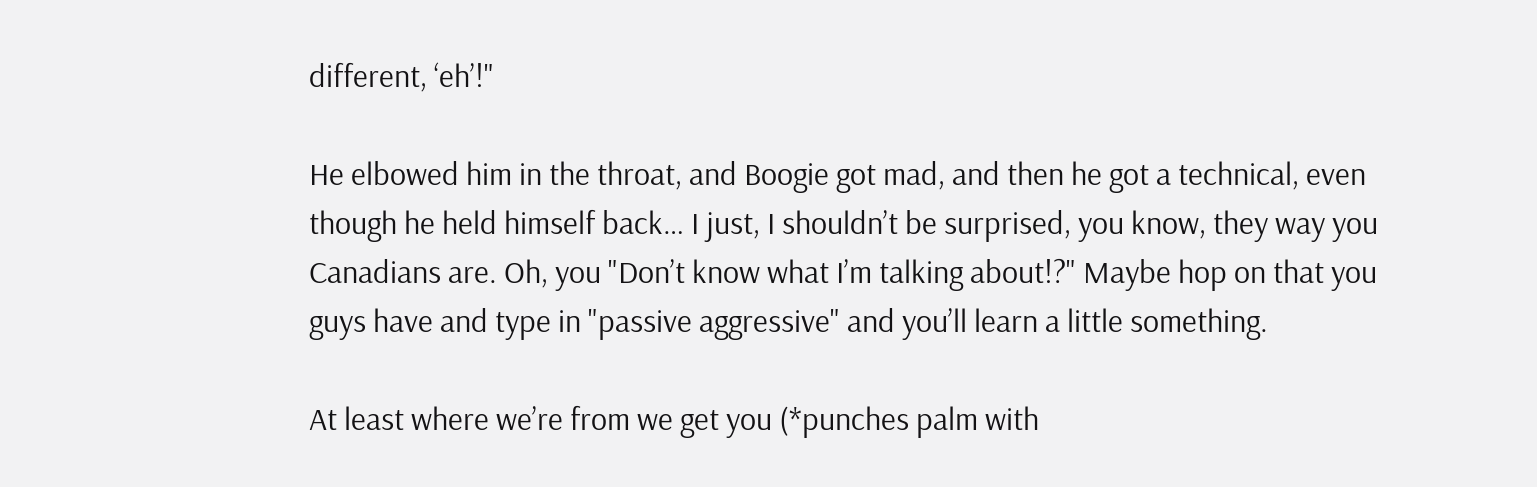different, ‘eh’!"

He elbowed him in the throat, and Boogie got mad, and then he got a technical, even though he held himself back… I just, I shouldn’t be surprised, you know, they way you Canadians are. Oh, you "Don’t know what I’m talking about!?" Maybe hop on that you guys have and type in "passive aggressive" and you’ll learn a little something.

At least where we’re from we get you (*punches palm with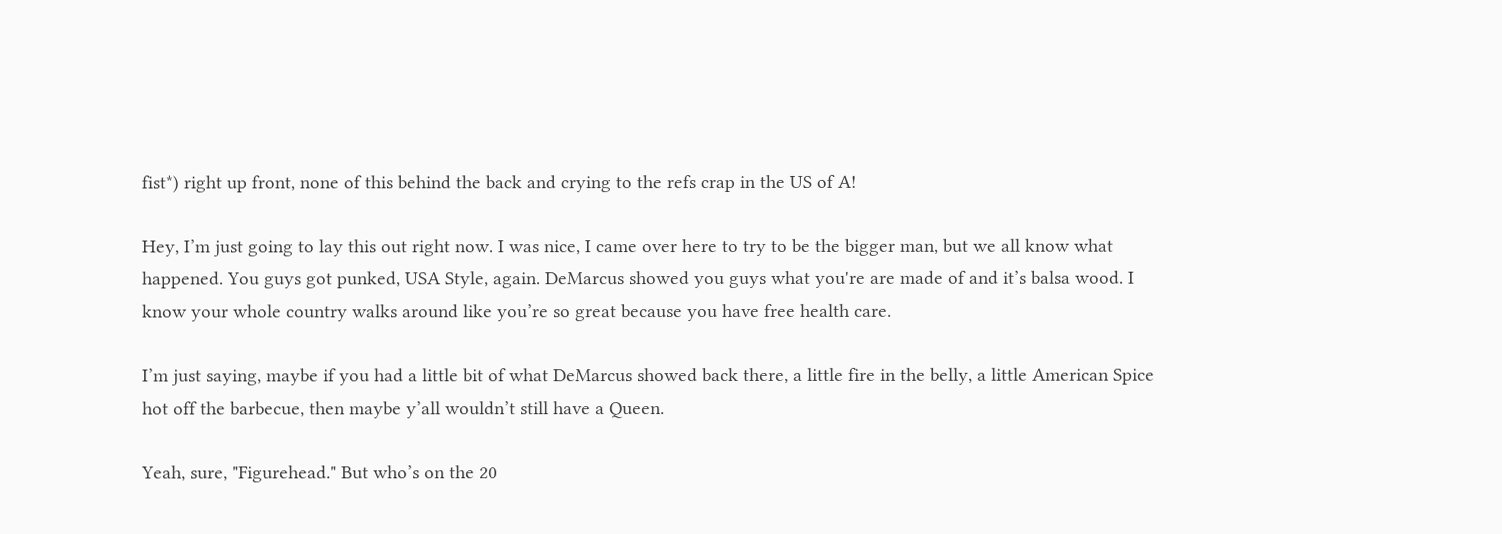fist*) right up front, none of this behind the back and crying to the refs crap in the US of A!

Hey, I’m just going to lay this out right now. I was nice, I came over here to try to be the bigger man, but we all know what happened. You guys got punked, USA Style, again. DeMarcus showed you guys what you're are made of and it’s balsa wood. I know your whole country walks around like you’re so great because you have free health care.

I’m just saying, maybe if you had a little bit of what DeMarcus showed back there, a little fire in the belly, a little American Spice hot off the barbecue, then maybe y’all wouldn’t still have a Queen.

Yeah, sure, "Figurehead." But who’s on the 20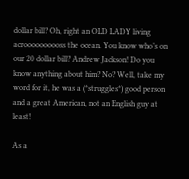dollar bill? Oh, right an OLD LADY living acroooooooooss the ocean. You know who’s on our 20 dollar bill? Andrew Jackson! Do you know anything about him? No? Well, take my word for it, he was a (*struggles*) good person and a great American, not an English guy at least!

As a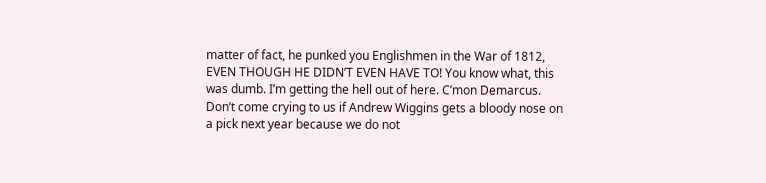matter of fact, he punked you Englishmen in the War of 1812, EVEN THOUGH HE DIDN’T EVEN HAVE TO! You know what, this was dumb. I’m getting the hell out of here. C’mon Demarcus. Don’t come crying to us if Andrew Wiggins gets a bloody nose on a pick next year because we do not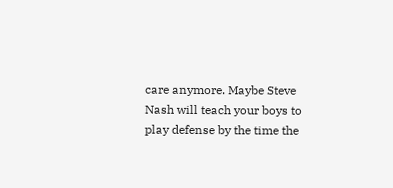care anymore. Maybe Steve Nash will teach your boys to play defense by the time the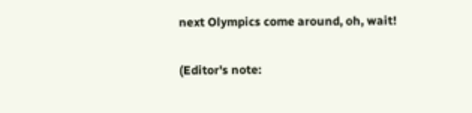next Olympics come around, oh, wait!

(Editor's note: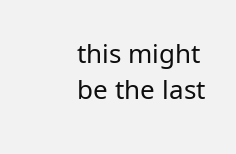this might be the last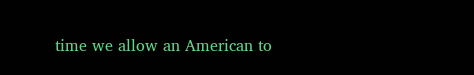time we allow an American to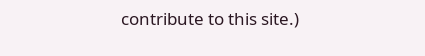contribute to this site.)